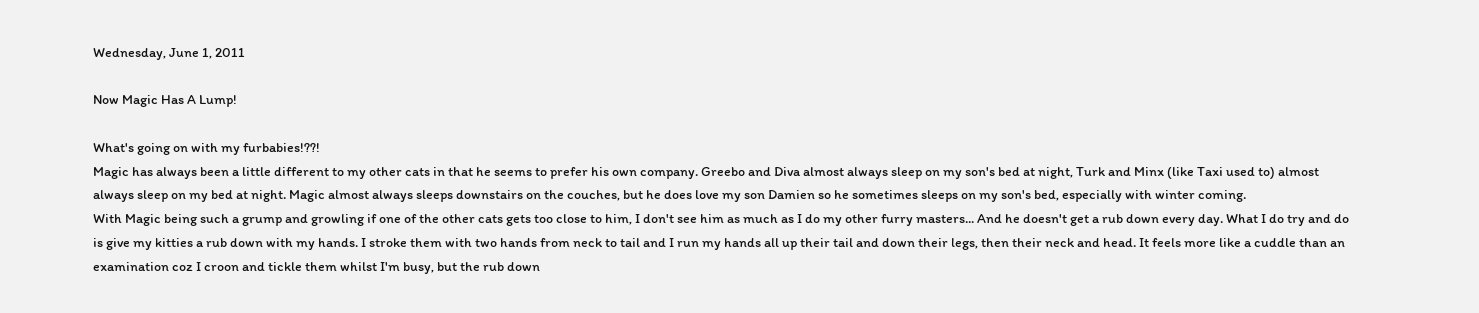Wednesday, June 1, 2011

Now Magic Has A Lump!

What's going on with my furbabies!??!
Magic has always been a little different to my other cats in that he seems to prefer his own company. Greebo and Diva almost always sleep on my son's bed at night, Turk and Minx (like Taxi used to) almost always sleep on my bed at night. Magic almost always sleeps downstairs on the couches, but he does love my son Damien so he sometimes sleeps on my son's bed, especially with winter coming.
With Magic being such a grump and growling if one of the other cats gets too close to him, I don't see him as much as I do my other furry masters... And he doesn't get a rub down every day. What I do try and do is give my kitties a rub down with my hands. I stroke them with two hands from neck to tail and I run my hands all up their tail and down their legs, then their neck and head. It feels more like a cuddle than an examination coz I croon and tickle them whilst I'm busy, but the rub down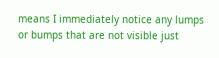means I immediately notice any lumps or bumps that are not visible just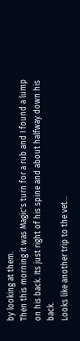by looking at them.
Then this morning it was Magic's turn for a rub and I found a lump on his back. Its just right of his spine and about halfway down his back.
Looks like another trip to the vet...